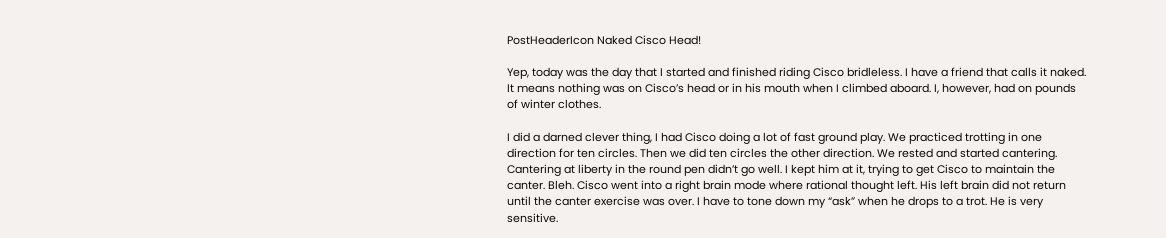PostHeaderIcon Naked Cisco Head!

Yep, today was the day that I started and finished riding Cisco bridleless. I have a friend that calls it naked. It means nothing was on Cisco’s head or in his mouth when I climbed aboard. I, however, had on pounds of winter clothes.

I did a darned clever thing, I had Cisco doing a lot of fast ground play. We practiced trotting in one direction for ten circles. Then we did ten circles the other direction. We rested and started cantering. Cantering at liberty in the round pen didn’t go well. I kept him at it, trying to get Cisco to maintain the canter. Bleh. Cisco went into a right brain mode where rational thought left. His left brain did not return until the canter exercise was over. I have to tone down my “ask” when he drops to a trot. He is very sensitive.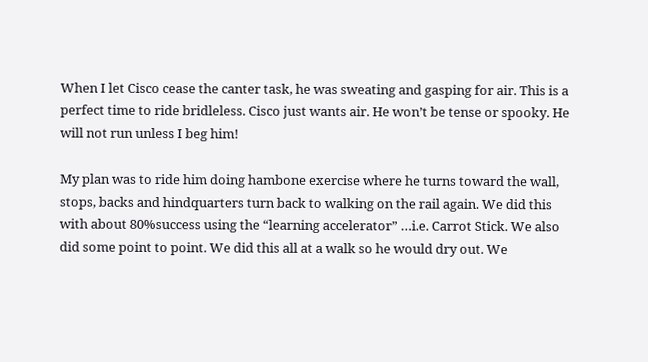When I let Cisco cease the canter task, he was sweating and gasping for air. This is a perfect time to ride bridleless. Cisco just wants air. He won’t be tense or spooky. He will not run unless I beg him!

My plan was to ride him doing hambone exercise where he turns toward the wall, stops, backs and hindquarters turn back to walking on the rail again. We did this with about 80%success using the “learning accelerator” …i.e. Carrot Stick. We also did some point to point. We did this all at a walk so he would dry out. We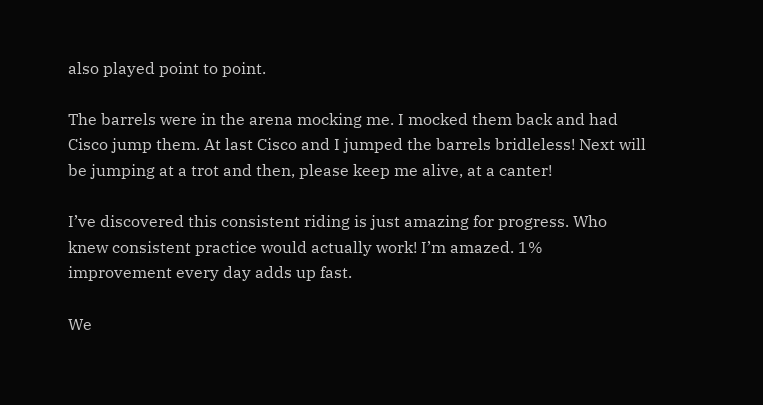also played point to point.

The barrels were in the arena mocking me. I mocked them back and had Cisco jump them. At last Cisco and I jumped the barrels bridleless! Next will be jumping at a trot and then, please keep me alive, at a canter!

I’ve discovered this consistent riding is just amazing for progress. Who knew consistent practice would actually work! I’m amazed. 1% improvement every day adds up fast.

We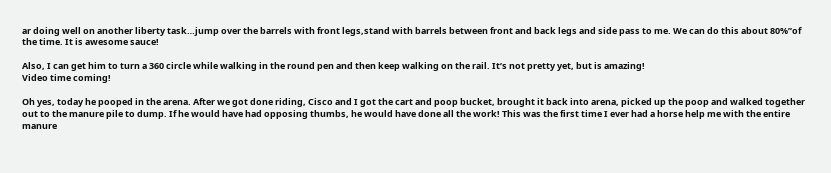ar doing well on another liberty task…jump over the barrels with front legs,stand with barrels between front and back legs and side pass to me. We can do this about 80%”of the time. It is awesome sauce!

Also, I can get him to turn a 360 circle while walking in the round pen and then keep walking on the rail. It’s not pretty yet, but is amazing!
Video time coming!

Oh yes, today he pooped in the arena. After we got done riding, Cisco and I got the cart and poop bucket, brought it back into arena, picked up the poop and walked together out to the manure pile to dump. If he would have had opposing thumbs, he would have done all the work! This was the first time I ever had a horse help me with the entire manure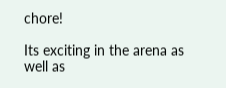chore!

Its exciting in the arena as well as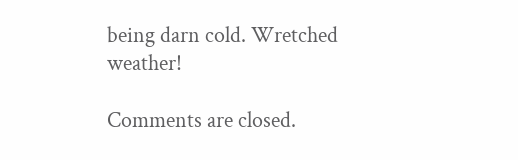being darn cold. Wretched weather!

Comments are closed.